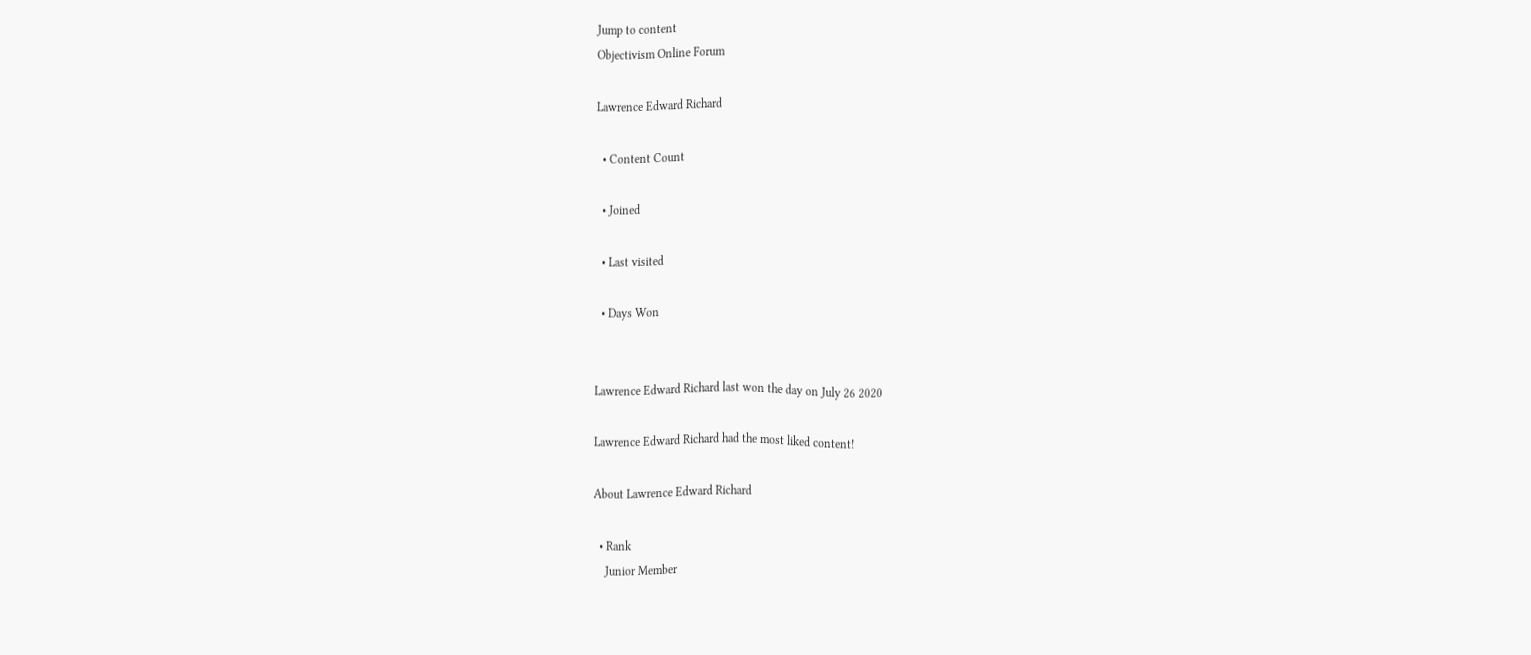Jump to content
Objectivism Online Forum

Lawrence Edward Richard

  • Content Count

  • Joined

  • Last visited

  • Days Won


Lawrence Edward Richard last won the day on July 26 2020

Lawrence Edward Richard had the most liked content!

About Lawrence Edward Richard

  • Rank
    Junior Member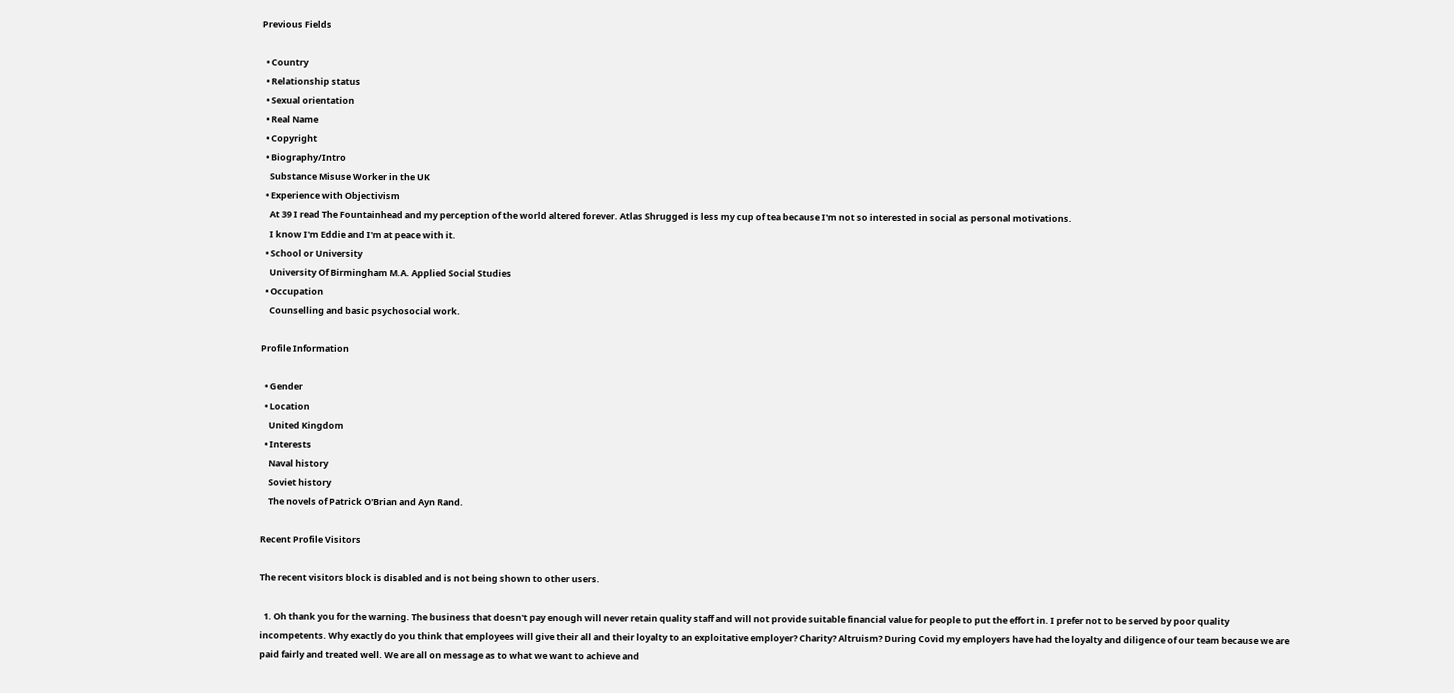Previous Fields

  • Country
  • Relationship status
  • Sexual orientation
  • Real Name
  • Copyright
  • Biography/Intro
    Substance Misuse Worker in the UK
  • Experience with Objectivism
    At 39 I read The Fountainhead and my perception of the world altered forever. Atlas Shrugged is less my cup of tea because I'm not so interested in social as personal motivations.
    I know I'm Eddie and I'm at peace with it.
  • School or University
    University Of Birmingham M.A. Applied Social Studies
  • Occupation
    Counselling and basic psychosocial work.

Profile Information

  • Gender
  • Location
    United Kingdom
  • Interests
    Naval history
    Soviet history
    The novels of Patrick O'Brian and Ayn Rand.

Recent Profile Visitors

The recent visitors block is disabled and is not being shown to other users.

  1. Oh thank you for the warning. The business that doesn't pay enough will never retain quality staff and will not provide suitable financial value for people to put the effort in. I prefer not to be served by poor quality incompetents. Why exactly do you think that employees will give their all and their loyalty to an exploitative employer? Charity? Altruism? During Covid my employers have had the loyalty and diligence of our team because we are paid fairly and treated well. We are all on message as to what we want to achieve and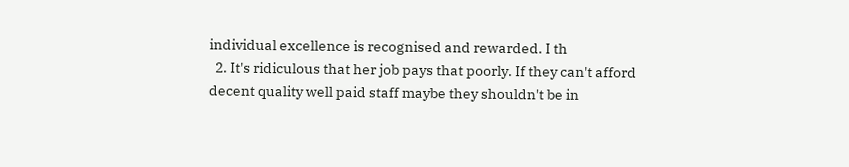individual excellence is recognised and rewarded. I th
  2. It's ridiculous that her job pays that poorly. If they can't afford decent quality well paid staff maybe they shouldn't be in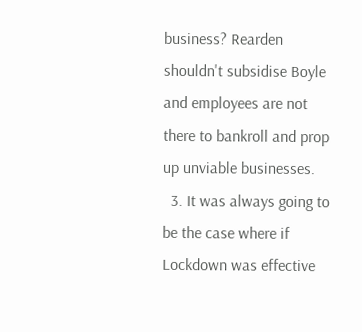business? Rearden shouldn't subsidise Boyle and employees are not there to bankroll and prop up unviable businesses.
  3. It was always going to be the case where if Lockdown was effective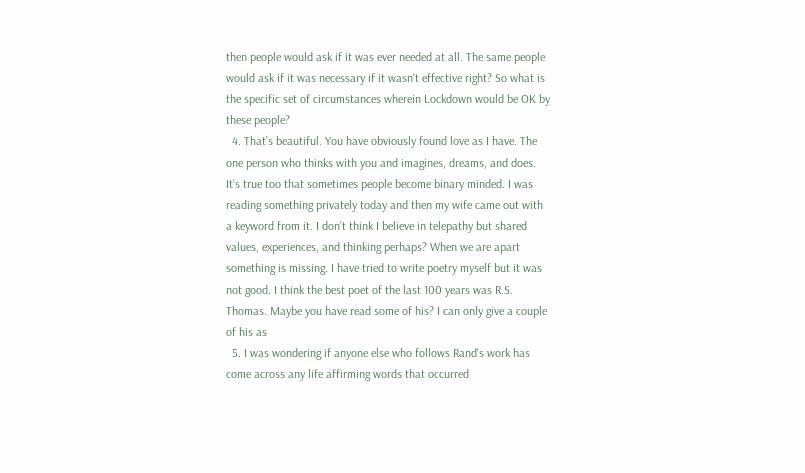then people would ask if it was ever needed at all. The same people would ask if it was necessary if it wasn't effective right? So what is the specific set of circumstances wherein Lockdown would be OK by these people?
  4. That’s beautiful. You have obviously found love as I have. The one person who thinks with you and imagines, dreams, and does. It’s true too that sometimes people become binary minded. I was reading something privately today and then my wife came out with a keyword from it. I don’t think I believe in telepathy but shared values, experiences, and thinking perhaps? When we are apart something is missing. I have tried to write poetry myself but it was not good. I think the best poet of the last 100 years was R.S. Thomas. Maybe you have read some of his? I can only give a couple of his as
  5. I was wondering if anyone else who follows Rand's work has come across any life affirming words that occurred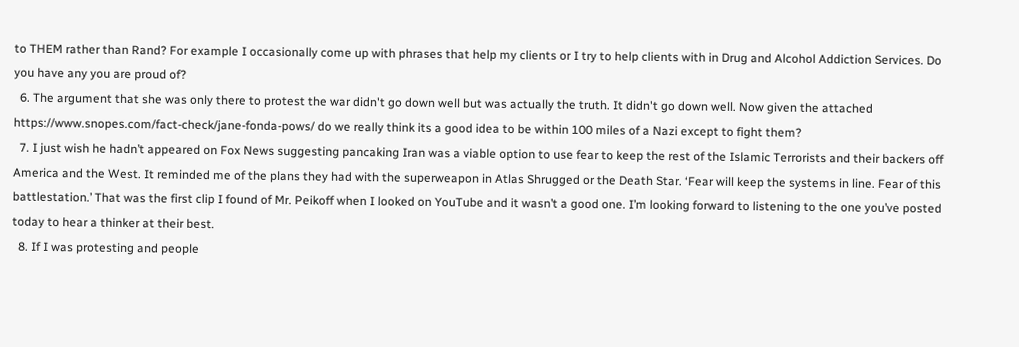to THEM rather than Rand? For example I occasionally come up with phrases that help my clients or I try to help clients with in Drug and Alcohol Addiction Services. Do you have any you are proud of?
  6. The argument that she was only there to protest the war didn't go down well but was actually the truth. It didn't go down well. Now given the attached https://www.snopes.com/fact-check/jane-fonda-pows/ do we really think its a good idea to be within 100 miles of a Nazi except to fight them?
  7. I just wish he hadn’t appeared on Fox News suggesting pancaking Iran was a viable option to use fear to keep the rest of the Islamic Terrorists and their backers off America and the West. It reminded me of the plans they had with the superweapon in Atlas Shrugged or the Death Star. ‘Fear will keep the systems in line. Fear of this battlestation.’ That was the first clip I found of Mr. Peikoff when I looked on YouTube and it wasn’t a good one. I’m looking forward to listening to the one you’ve posted today to hear a thinker at their best.
  8. If I was protesting and people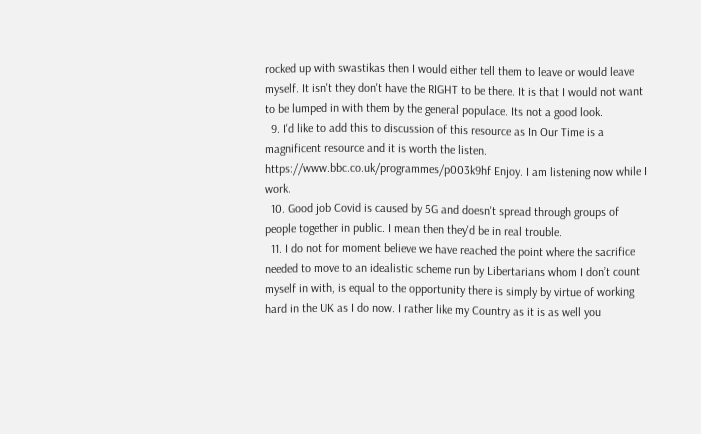rocked up with swastikas then I would either tell them to leave or would leave myself. It isn't they don't have the RIGHT to be there. It is that I would not want to be lumped in with them by the general populace. Its not a good look.
  9. I'd like to add this to discussion of this resource as In Our Time is a magnificent resource and it is worth the listen. https://www.bbc.co.uk/programmes/p003k9hf Enjoy. I am listening now while I work.
  10. Good job Covid is caused by 5G and doesn't spread through groups of people together in public. I mean then they'd be in real trouble.
  11. I do not for moment believe we have reached the point where the sacrifice needed to move to an idealistic scheme run by Libertarians whom I don’t count myself in with, is equal to the opportunity there is simply by virtue of working hard in the UK as I do now. I rather like my Country as it is as well you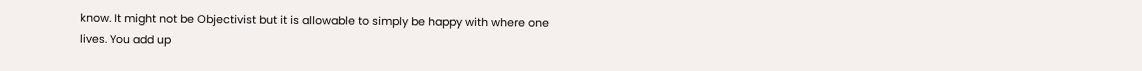know. It might not be Objectivist but it is allowable to simply be happy with where one lives. You add up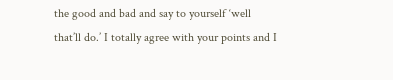the good and bad and say to yourself ‘well that’ll do.’ I totally agree with your points and I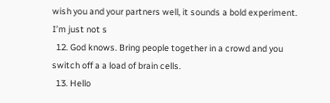wish you and your partners well, it sounds a bold experiment. I’m just not s
  12. God knows. Bring people together in a crowd and you switch off a a load of brain cells.
  13. Hello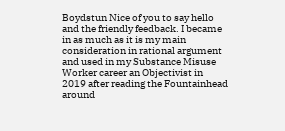Boydstun Nice of you to say hello and the friendly feedback. I became in as much as it is my main consideration in rational argument and used in my Substance Misuse Worker career an Objectivist in 2019 after reading the Fountainhead around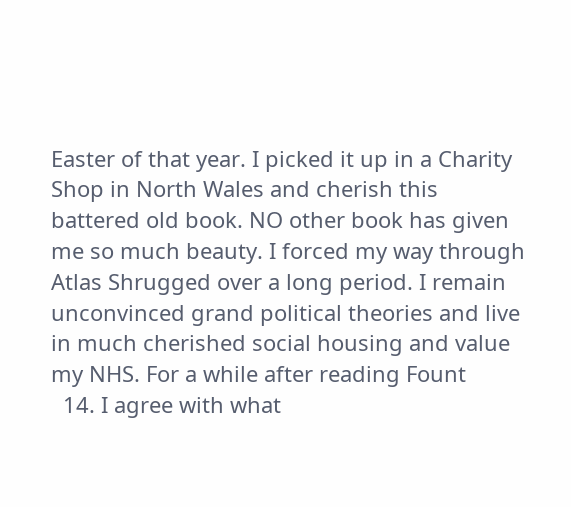Easter of that year. I picked it up in a Charity Shop in North Wales and cherish this battered old book. NO other book has given me so much beauty. I forced my way through Atlas Shrugged over a long period. I remain unconvinced grand political theories and live in much cherished social housing and value my NHS. For a while after reading Fount
  14. I agree with what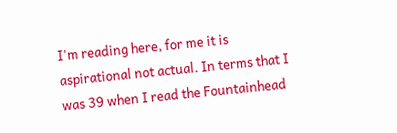I'm reading here, for me it is aspirational not actual. In terms that I was 39 when I read the Fountainhead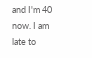and I'm 40 now. I am late to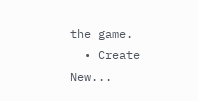the game.
  • Create New...